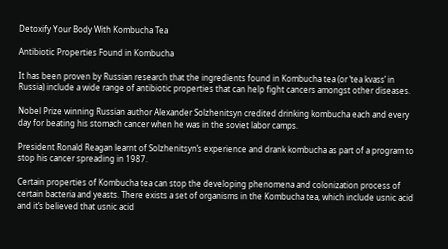Detoxify Your Body With Kombucha Tea

Antibiotic Properties Found in Kombucha

It has been proven by Russian research that the ingredients found in Kombucha tea (or ‘tea kvass’ in Russia) include a wide range of antibiotic properties that can help fight cancers amongst other diseases.

Nobel Prize winning Russian author Alexander Solzhenitsyn credited drinking kombucha each and every day for beating his stomach cancer when he was in the soviet labor camps.

President Ronald Reagan learnt of Solzhenitsyn’s experience and drank kombucha as part of a program to stop his cancer spreading in 1987.

Certain properties of Kombucha tea can stop the developing phenomena and colonization process of certain bacteria and yeasts. There exists a set of organisms in the Kombucha tea, which include usnic acid and it’s believed that usnic acid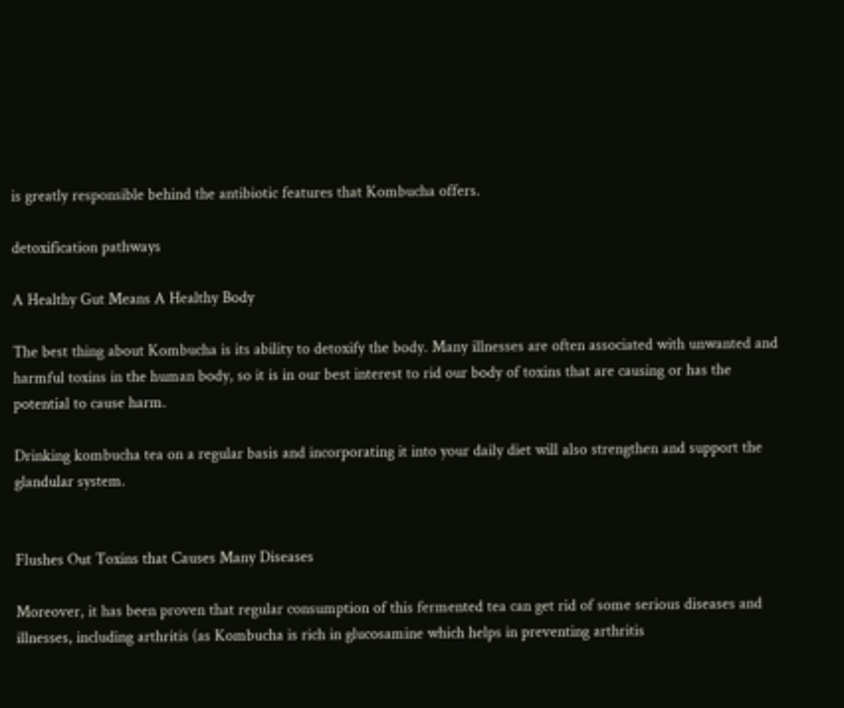is greatly responsible behind the antibiotic features that Kombucha offers.

detoxification pathways

A Healthy Gut Means A Healthy Body

The best thing about Kombucha is its ability to detoxify the body. Many illnesses are often associated with unwanted and harmful toxins in the human body, so it is in our best interest to rid our body of toxins that are causing or has the potential to cause harm.

Drinking kombucha tea on a regular basis and incorporating it into your daily diet will also strengthen and support the glandular system.


Flushes Out Toxins that Causes Many Diseases

Moreover, it has been proven that regular consumption of this fermented tea can get rid of some serious diseases and illnesses, including arthritis (as Kombucha is rich in glucosamine which helps in preventing arthritis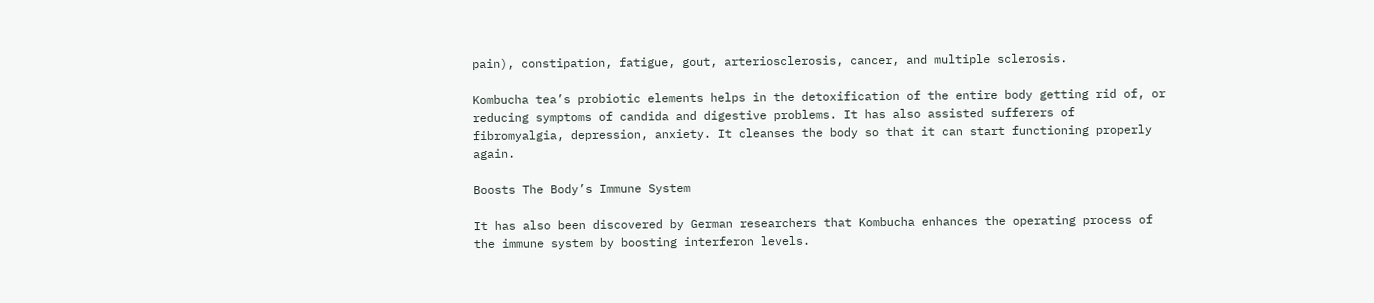pain), constipation, fatigue, gout, arteriosclerosis, cancer, and multiple sclerosis.

Kombucha tea’s probiotic elements helps in the detoxification of the entire body getting rid of, or reducing symptoms of candida and digestive problems. It has also assisted sufferers of  fibromyalgia, depression, anxiety. It cleanses the body so that it can start functioning properly again.

Boosts The Body’s Immune System

It has also been discovered by German researchers that Kombucha enhances the operating process of the immune system by boosting interferon levels.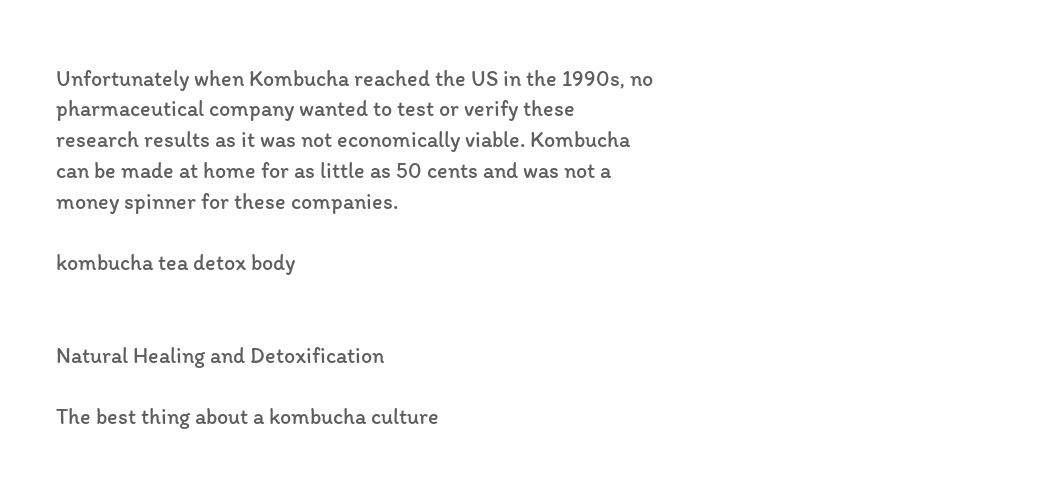Unfortunately when Kombucha reached the US in the 1990s, no pharmaceutical company wanted to test or verify these research results as it was not economically viable. Kombucha can be made at home for as little as 50 cents and was not a money spinner for these companies.

kombucha tea detox body


Natural Healing and Detoxification

The best thing about a kombucha culture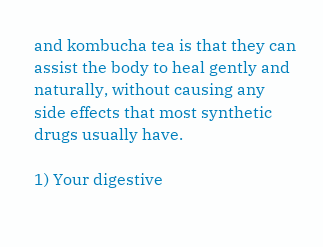and kombucha tea is that they can assist the body to heal gently and naturally, without causing any side effects that most synthetic drugs usually have.

1) Your digestive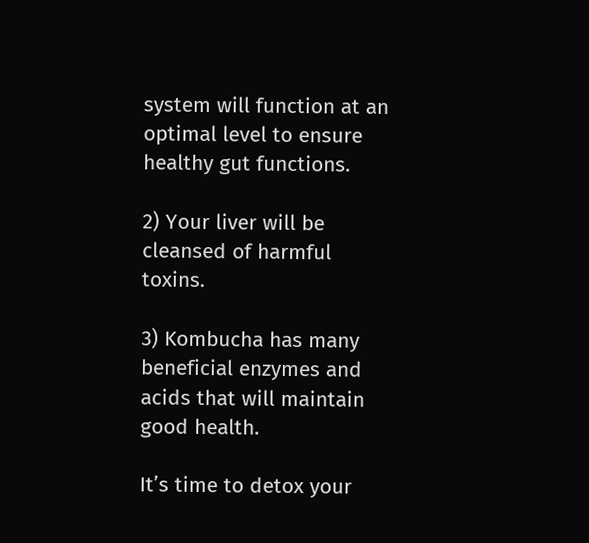system will function at an optimal level to ensure healthy gut functions.

2) Your liver will be cleansed of harmful toxins.

3) Kombucha has many beneficial enzymes and acids that will maintain good health.

It’s time to detox your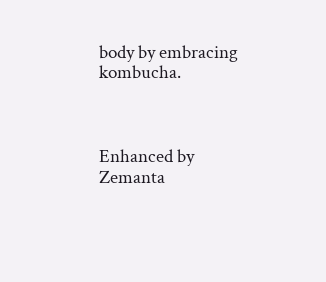body by embracing kombucha.



Enhanced by Zemanta